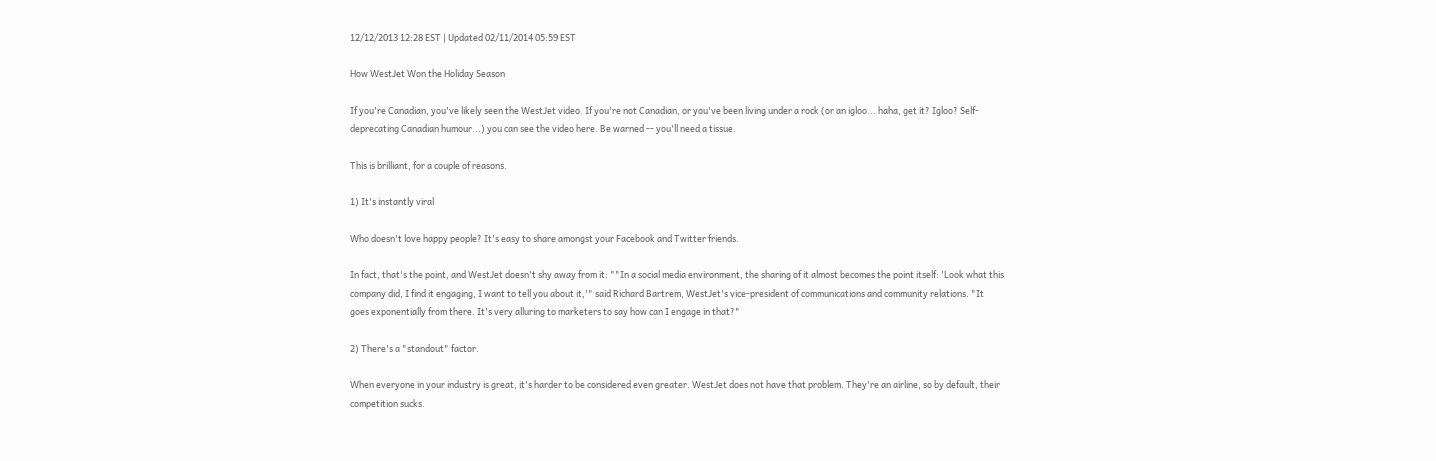12/12/2013 12:28 EST | Updated 02/11/2014 05:59 EST

How WestJet Won the Holiday Season

If you're Canadian, you've likely seen the WestJet video. If you're not Canadian, or you've been living under a rock (or an igloo... haha, get it? Igloo? Self-deprecating Canadian humour...) you can see the video here. Be warned -- you'll need a tissue.

This is brilliant, for a couple of reasons.

1) It's instantly viral

Who doesn't love happy people? It's easy to share amongst your Facebook and Twitter friends.

In fact, that's the point, and WestJet doesn't shy away from it: ""In a social media environment, the sharing of it almost becomes the point itself: 'Look what this company did, I find it engaging, I want to tell you about it,'" said Richard Bartrem, WestJet's vice-president of communications and community relations. "It goes exponentially from there. It's very alluring to marketers to say how can I engage in that?"

2) There's a "standout" factor.

When everyone in your industry is great, it's harder to be considered even greater. WestJet does not have that problem. They're an airline, so by default, their competition sucks.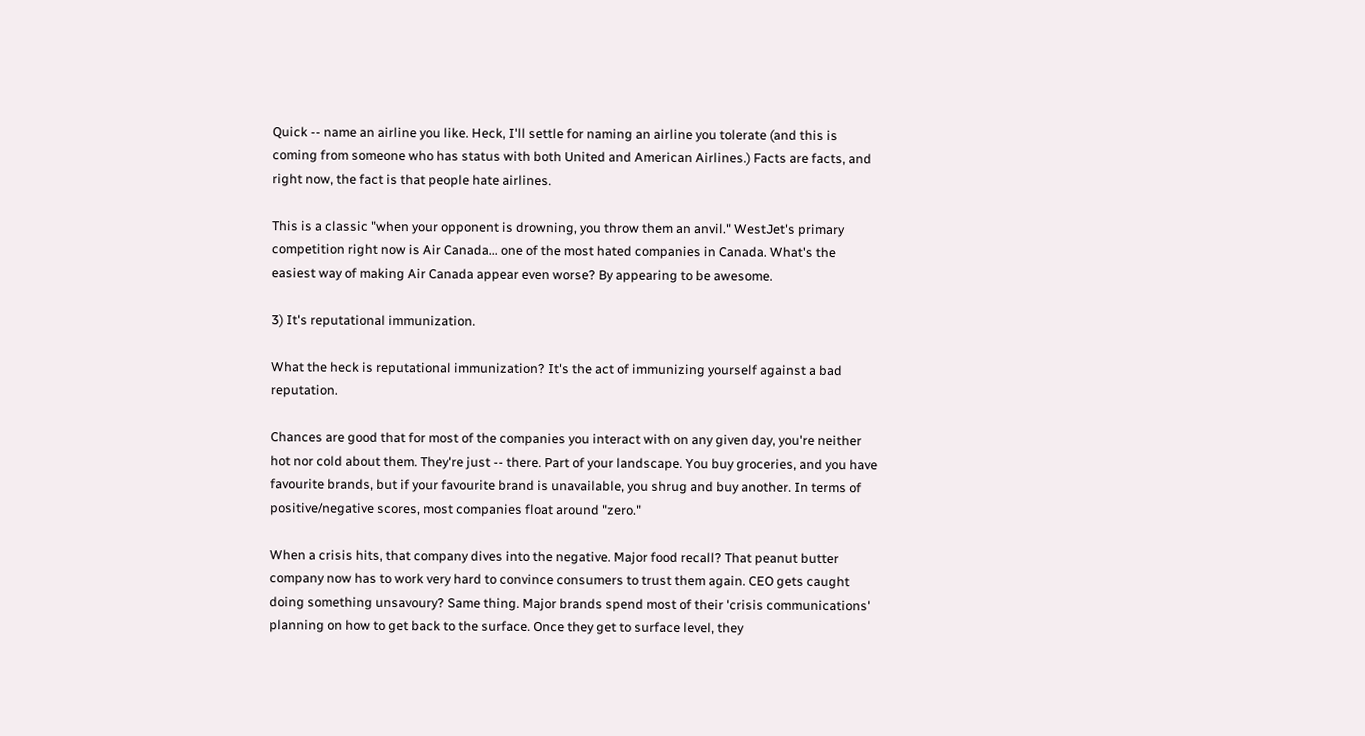Quick -- name an airline you like. Heck, I'll settle for naming an airline you tolerate (and this is coming from someone who has status with both United and American Airlines.) Facts are facts, and right now, the fact is that people hate airlines.

This is a classic "when your opponent is drowning, you throw them an anvil." WestJet's primary competition right now is Air Canada... one of the most hated companies in Canada. What's the easiest way of making Air Canada appear even worse? By appearing to be awesome.

3) It's reputational immunization.

What the heck is reputational immunization? It's the act of immunizing yourself against a bad reputation.

Chances are good that for most of the companies you interact with on any given day, you're neither hot nor cold about them. They're just -- there. Part of your landscape. You buy groceries, and you have favourite brands, but if your favourite brand is unavailable, you shrug and buy another. In terms of positive/negative scores, most companies float around "zero."

When a crisis hits, that company dives into the negative. Major food recall? That peanut butter company now has to work very hard to convince consumers to trust them again. CEO gets caught doing something unsavoury? Same thing. Major brands spend most of their 'crisis communications' planning on how to get back to the surface. Once they get to surface level, they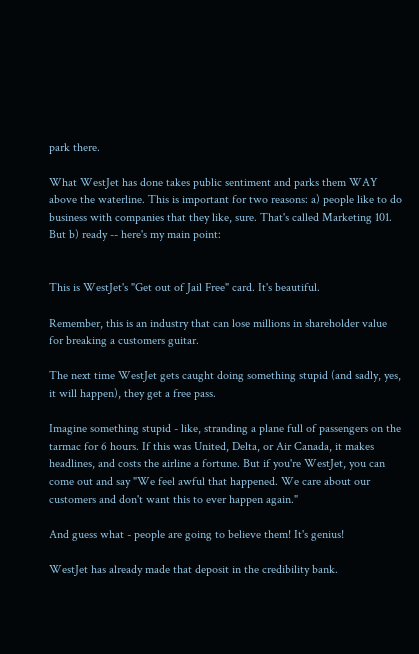park there.

What WestJet has done takes public sentiment and parks them WAY above the waterline. This is important for two reasons: a) people like to do business with companies that they like, sure. That's called Marketing 101. But b) ready -- here's my main point:


This is WestJet's "Get out of Jail Free" card. It's beautiful.

Remember, this is an industry that can lose millions in shareholder value for breaking a customers guitar.

The next time WestJet gets caught doing something stupid (and sadly, yes, it will happen), they get a free pass.

Imagine something stupid - like, stranding a plane full of passengers on the tarmac for 6 hours. If this was United, Delta, or Air Canada, it makes headlines, and costs the airline a fortune. But if you're WestJet, you can come out and say "We feel awful that happened. We care about our customers and don't want this to ever happen again."

And guess what - people are going to believe them! It's genius!

WestJet has already made that deposit in the credibility bank.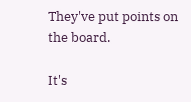They've put points on the board.

It's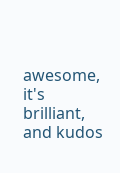awesome, it's brilliant, and kudos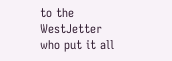to the WestJetter who put it all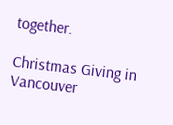together.

Christmas Giving in Vancouver